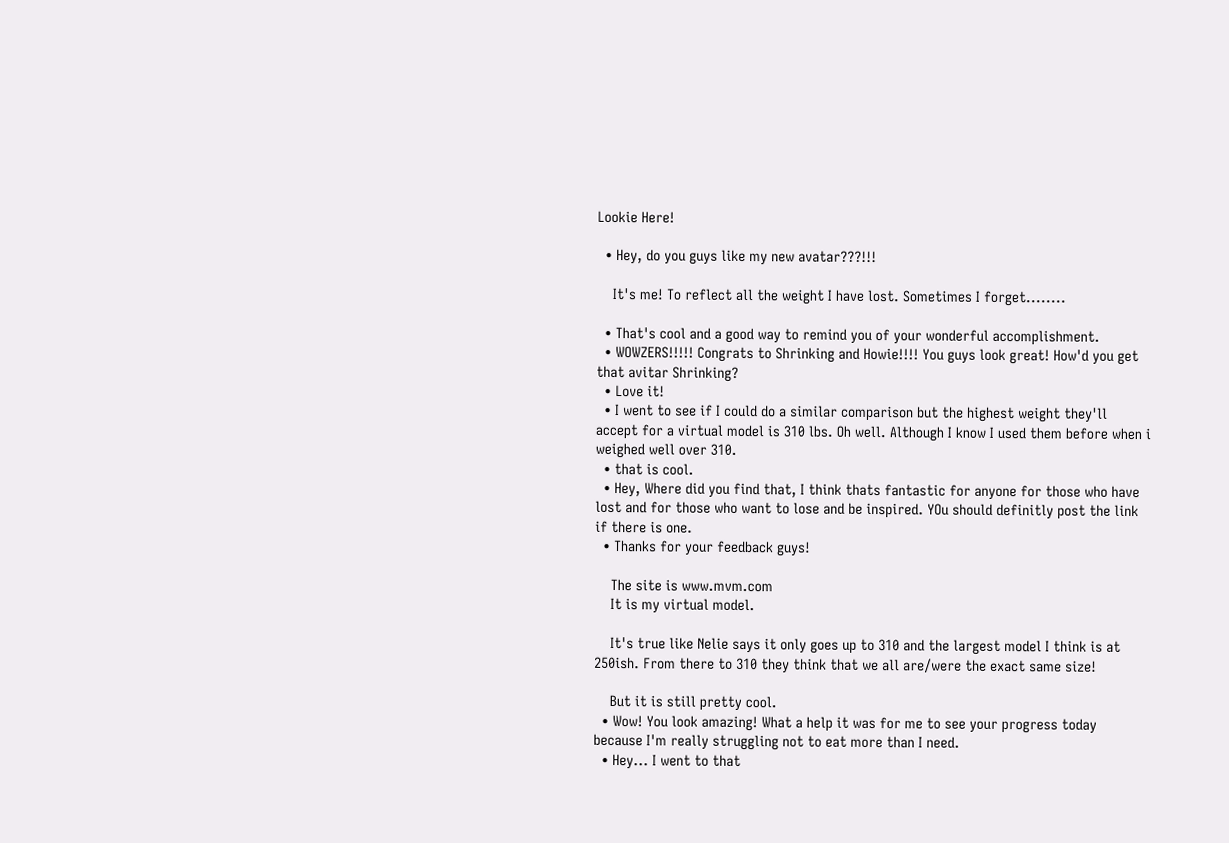Lookie Here!

  • Hey, do you guys like my new avatar???!!!

    It's me! To reflect all the weight I have lost. Sometimes I forget........

  • That's cool and a good way to remind you of your wonderful accomplishment.
  • WOWZERS!!!!! Congrats to Shrinking and Howie!!!! You guys look great! How'd you get that avitar Shrinking?
  • Love it!
  • I went to see if I could do a similar comparison but the highest weight they'll accept for a virtual model is 310 lbs. Oh well. Although I know I used them before when i weighed well over 310.
  • that is cool.
  • Hey, Where did you find that, I think thats fantastic for anyone for those who have lost and for those who want to lose and be inspired. YOu should definitly post the link if there is one.
  • Thanks for your feedback guys!

    The site is www.mvm.com
    It is my virtual model.

    It's true like Nelie says it only goes up to 310 and the largest model I think is at 250ish. From there to 310 they think that we all are/were the exact same size!

    But it is still pretty cool.
  • Wow! You look amazing! What a help it was for me to see your progress today because I'm really struggling not to eat more than I need.
  • Hey... I went to that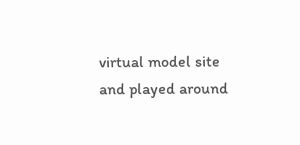virtual model site and played around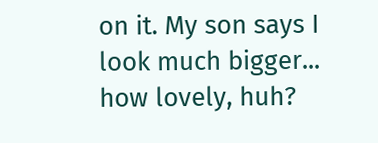on it. My son says I look much bigger... how lovely, huh?